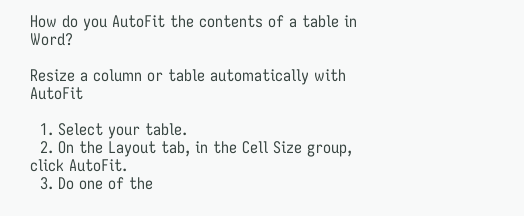How do you AutoFit the contents of a table in Word?

Resize a column or table automatically with AutoFit

  1. Select your table.
  2. On the Layout tab, in the Cell Size group, click AutoFit.
  3. Do one of the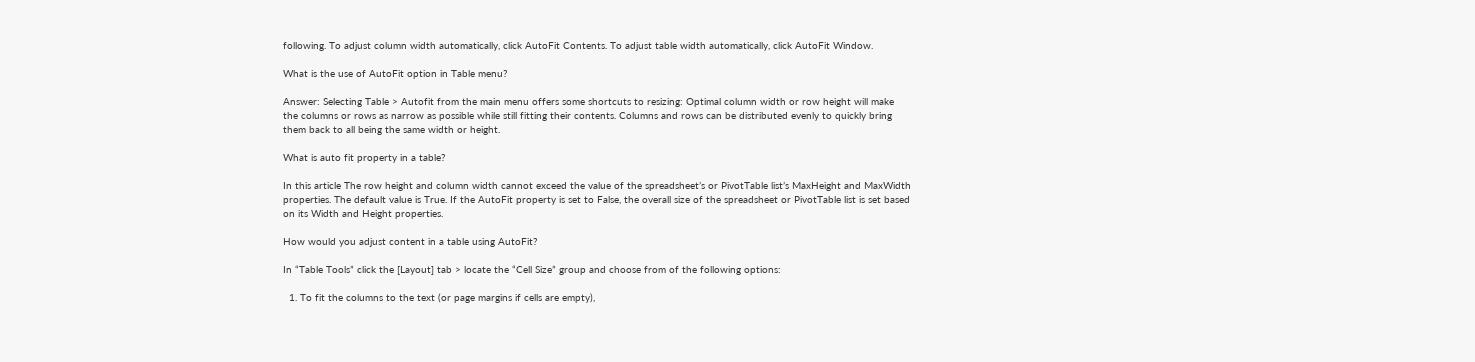following. To adjust column width automatically, click AutoFit Contents. To adjust table width automatically, click AutoFit Window.

What is the use of AutoFit option in Table menu?

Answer: Selecting Table > Autofit from the main menu offers some shortcuts to resizing: Optimal column width or row height will make the columns or rows as narrow as possible while still fitting their contents. Columns and rows can be distributed evenly to quickly bring them back to all being the same width or height.

What is auto fit property in a table?

In this article The row height and column width cannot exceed the value of the spreadsheet’s or PivotTable list’s MaxHeight and MaxWidth properties. The default value is True. If the AutoFit property is set to False, the overall size of the spreadsheet or PivotTable list is set based on its Width and Height properties.

How would you adjust content in a table using AutoFit?

In “Table Tools” click the [Layout] tab > locate the “Cell Size” group and choose from of the following options:

  1. To fit the columns to the text (or page margins if cells are empty),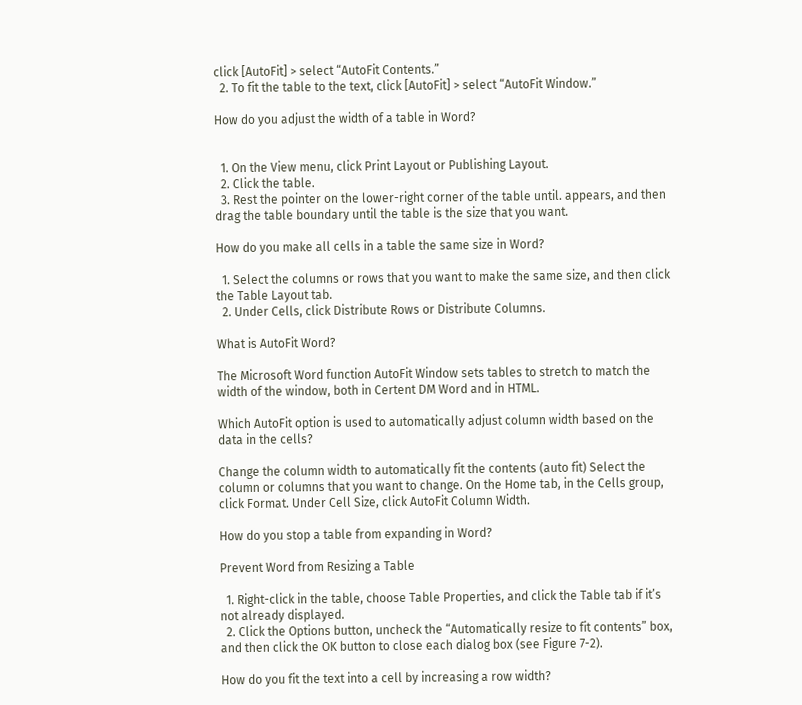click [AutoFit] > select “AutoFit Contents.”
  2. To fit the table to the text, click [AutoFit] > select “AutoFit Window.”

How do you adjust the width of a table in Word?


  1. On the View menu, click Print Layout or Publishing Layout.
  2. Click the table.
  3. Rest the pointer on the lower-right corner of the table until. appears, and then drag the table boundary until the table is the size that you want.

How do you make all cells in a table the same size in Word?

  1. Select the columns or rows that you want to make the same size, and then click the Table Layout tab.
  2. Under Cells, click Distribute Rows or Distribute Columns.

What is AutoFit Word?

The Microsoft Word function AutoFit Window sets tables to stretch to match the width of the window, both in Certent DM Word and in HTML.

Which AutoFit option is used to automatically adjust column width based on the data in the cells?

Change the column width to automatically fit the contents (auto fit) Select the column or columns that you want to change. On the Home tab, in the Cells group, click Format. Under Cell Size, click AutoFit Column Width.

How do you stop a table from expanding in Word?

Prevent Word from Resizing a Table

  1. Right-click in the table, choose Table Properties, and click the Table tab if it’s not already displayed.
  2. Click the Options button, uncheck the “Automatically resize to fit contents” box, and then click the OK button to close each dialog box (see Figure 7-2).

How do you fit the text into a cell by increasing a row width?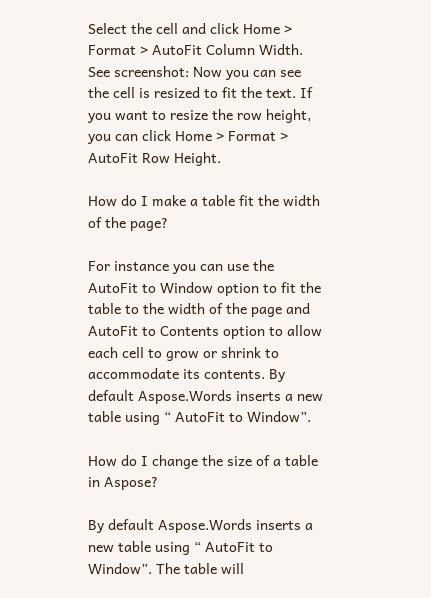Select the cell and click Home > Format > AutoFit Column Width. See screenshot: Now you can see the cell is resized to fit the text. If you want to resize the row height, you can click Home > Format > AutoFit Row Height.

How do I make a table fit the width of the page?

For instance you can use the AutoFit to Window option to fit the table to the width of the page and AutoFit to Contents option to allow each cell to grow or shrink to accommodate its contents. By default Aspose.Words inserts a new table using “ AutoFit to Window”.

How do I change the size of a table in Aspose?

By default Aspose.Words inserts a new table using “ AutoFit to Window”. The table will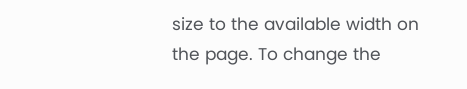size to the available width on the page. To change the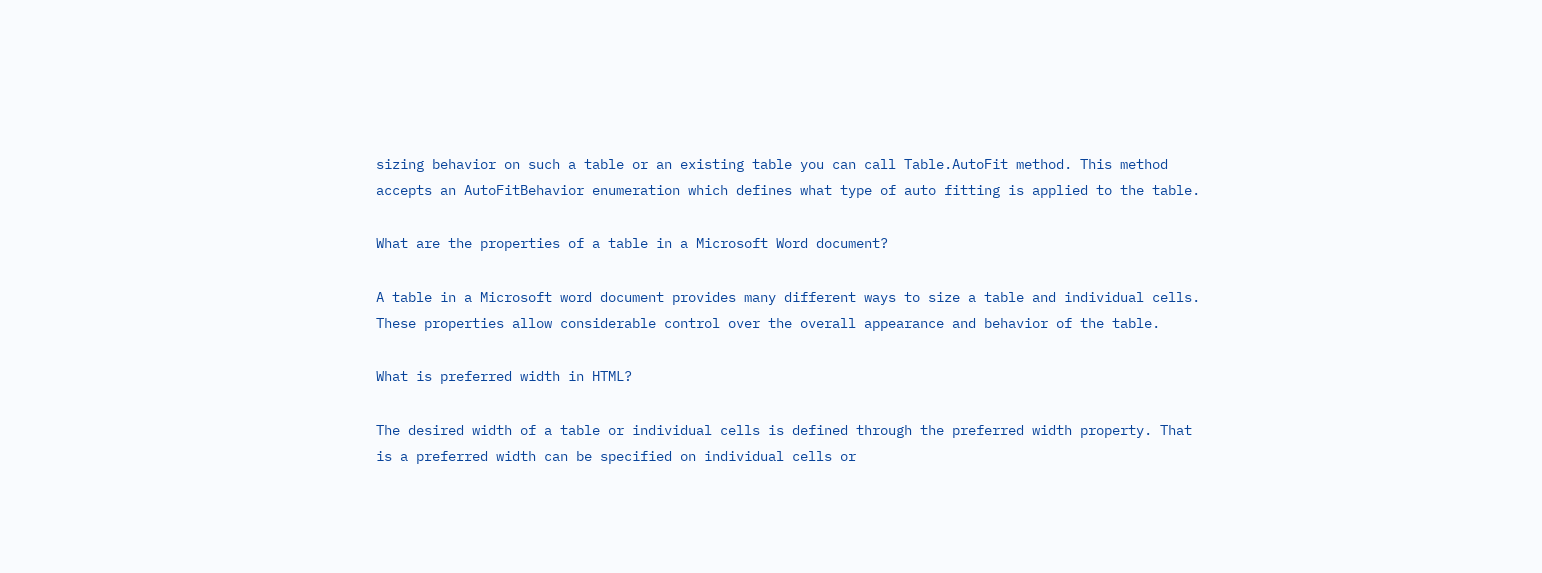sizing behavior on such a table or an existing table you can call Table.AutoFit method. This method accepts an AutoFitBehavior enumeration which defines what type of auto fitting is applied to the table.

What are the properties of a table in a Microsoft Word document?

A table in a Microsoft word document provides many different ways to size a table and individual cells. These properties allow considerable control over the overall appearance and behavior of the table.

What is preferred width in HTML?

The desired width of a table or individual cells is defined through the preferred width property. That is a preferred width can be specified on individual cells or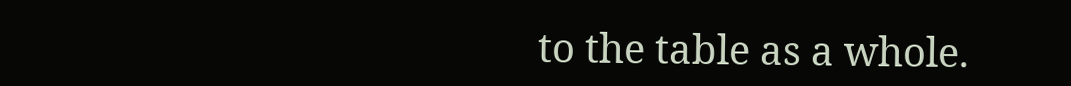to the table as a whole.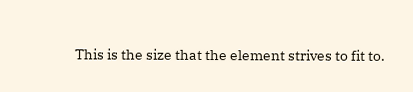This is the size that the element strives to fit to.